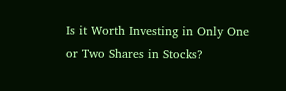Is it Worth Investing in Only One or Two Shares in Stocks?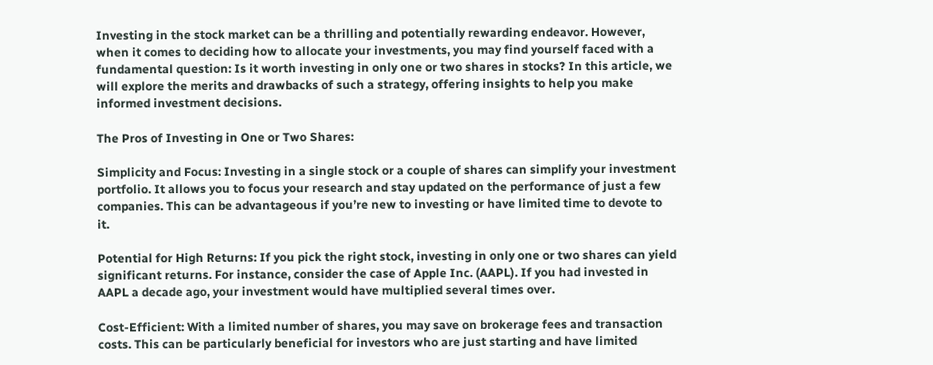Investing in the stock market can be a thrilling and potentially rewarding endeavor. However, when it comes to deciding how to allocate your investments, you may find yourself faced with a fundamental question: Is it worth investing in only one or two shares in stocks? In this article, we will explore the merits and drawbacks of such a strategy, offering insights to help you make informed investment decisions.

The Pros of Investing in One or Two Shares:

Simplicity and Focus: Investing in a single stock or a couple of shares can simplify your investment portfolio. It allows you to focus your research and stay updated on the performance of just a few companies. This can be advantageous if you’re new to investing or have limited time to devote to it.

Potential for High Returns: If you pick the right stock, investing in only one or two shares can yield significant returns. For instance, consider the case of Apple Inc. (AAPL). If you had invested in AAPL a decade ago, your investment would have multiplied several times over.

Cost-Efficient: With a limited number of shares, you may save on brokerage fees and transaction costs. This can be particularly beneficial for investors who are just starting and have limited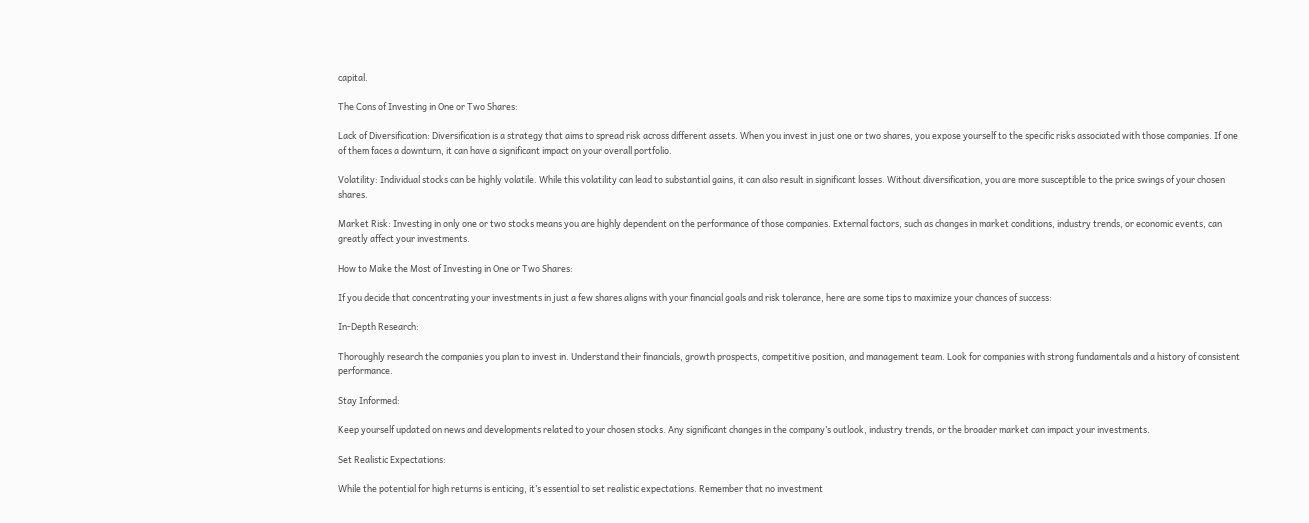capital.

The Cons of Investing in One or Two Shares:

Lack of Diversification: Diversification is a strategy that aims to spread risk across different assets. When you invest in just one or two shares, you expose yourself to the specific risks associated with those companies. If one of them faces a downturn, it can have a significant impact on your overall portfolio.

Volatility: Individual stocks can be highly volatile. While this volatility can lead to substantial gains, it can also result in significant losses. Without diversification, you are more susceptible to the price swings of your chosen shares.

Market Risk: Investing in only one or two stocks means you are highly dependent on the performance of those companies. External factors, such as changes in market conditions, industry trends, or economic events, can greatly affect your investments.

How to Make the Most of Investing in One or Two Shares:

If you decide that concentrating your investments in just a few shares aligns with your financial goals and risk tolerance, here are some tips to maximize your chances of success:

In-Depth Research:

Thoroughly research the companies you plan to invest in. Understand their financials, growth prospects, competitive position, and management team. Look for companies with strong fundamentals and a history of consistent performance.

Stay Informed:

Keep yourself updated on news and developments related to your chosen stocks. Any significant changes in the company’s outlook, industry trends, or the broader market can impact your investments.

Set Realistic Expectations:

While the potential for high returns is enticing, it’s essential to set realistic expectations. Remember that no investment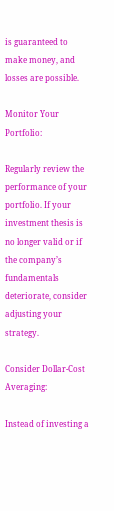is guaranteed to make money, and losses are possible.

Monitor Your Portfolio:

Regularly review the performance of your portfolio. If your investment thesis is no longer valid or if the company’s fundamentals deteriorate, consider adjusting your strategy.

Consider Dollar-Cost Averaging:

Instead of investing a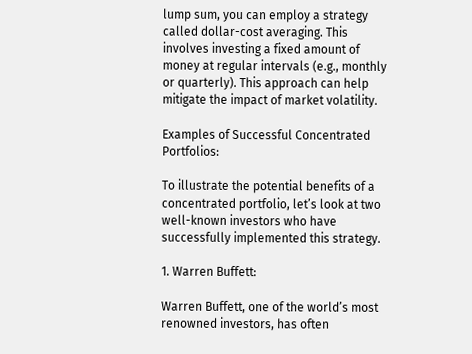lump sum, you can employ a strategy called dollar-cost averaging. This involves investing a fixed amount of money at regular intervals (e.g., monthly or quarterly). This approach can help mitigate the impact of market volatility.

Examples of Successful Concentrated Portfolios:

To illustrate the potential benefits of a concentrated portfolio, let’s look at two well-known investors who have successfully implemented this strategy.

1. Warren Buffett:

Warren Buffett, one of the world’s most renowned investors, has often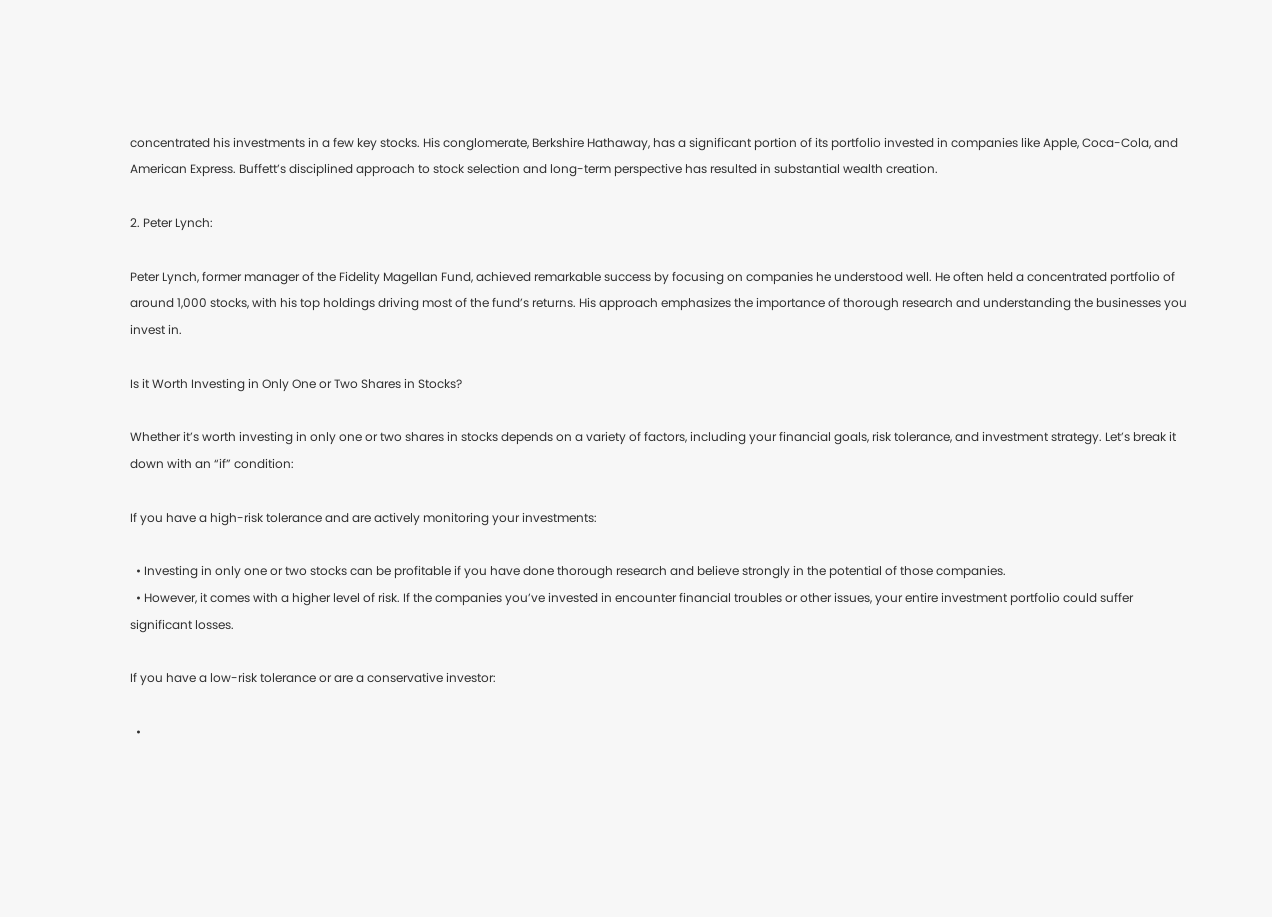concentrated his investments in a few key stocks. His conglomerate, Berkshire Hathaway, has a significant portion of its portfolio invested in companies like Apple, Coca-Cola, and American Express. Buffett’s disciplined approach to stock selection and long-term perspective has resulted in substantial wealth creation.

2. Peter Lynch:

Peter Lynch, former manager of the Fidelity Magellan Fund, achieved remarkable success by focusing on companies he understood well. He often held a concentrated portfolio of around 1,000 stocks, with his top holdings driving most of the fund’s returns. His approach emphasizes the importance of thorough research and understanding the businesses you invest in.

Is it Worth Investing in Only One or Two Shares in Stocks?

Whether it’s worth investing in only one or two shares in stocks depends on a variety of factors, including your financial goals, risk tolerance, and investment strategy. Let’s break it down with an “if” condition:

If you have a high-risk tolerance and are actively monitoring your investments:

  • Investing in only one or two stocks can be profitable if you have done thorough research and believe strongly in the potential of those companies.
  • However, it comes with a higher level of risk. If the companies you’ve invested in encounter financial troubles or other issues, your entire investment portfolio could suffer significant losses.

If you have a low-risk tolerance or are a conservative investor:

  •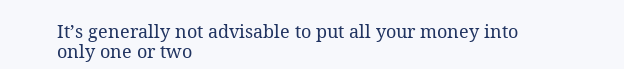It’s generally not advisable to put all your money into only one or two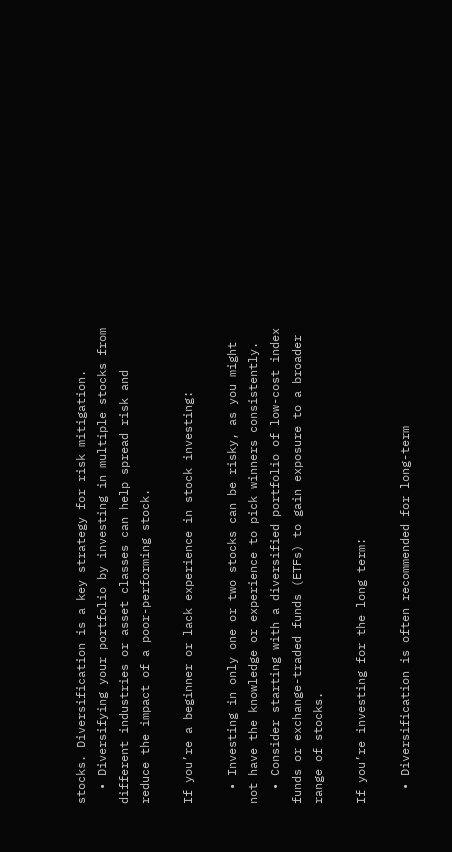stocks. Diversification is a key strategy for risk mitigation.
  • Diversifying your portfolio by investing in multiple stocks from different industries or asset classes can help spread risk and reduce the impact of a poor-performing stock.

If you’re a beginner or lack experience in stock investing:

  • Investing in only one or two stocks can be risky, as you might not have the knowledge or experience to pick winners consistently.
  • Consider starting with a diversified portfolio of low-cost index funds or exchange-traded funds (ETFs) to gain exposure to a broader range of stocks.

If you’re investing for the long term:

  • Diversification is often recommended for long-term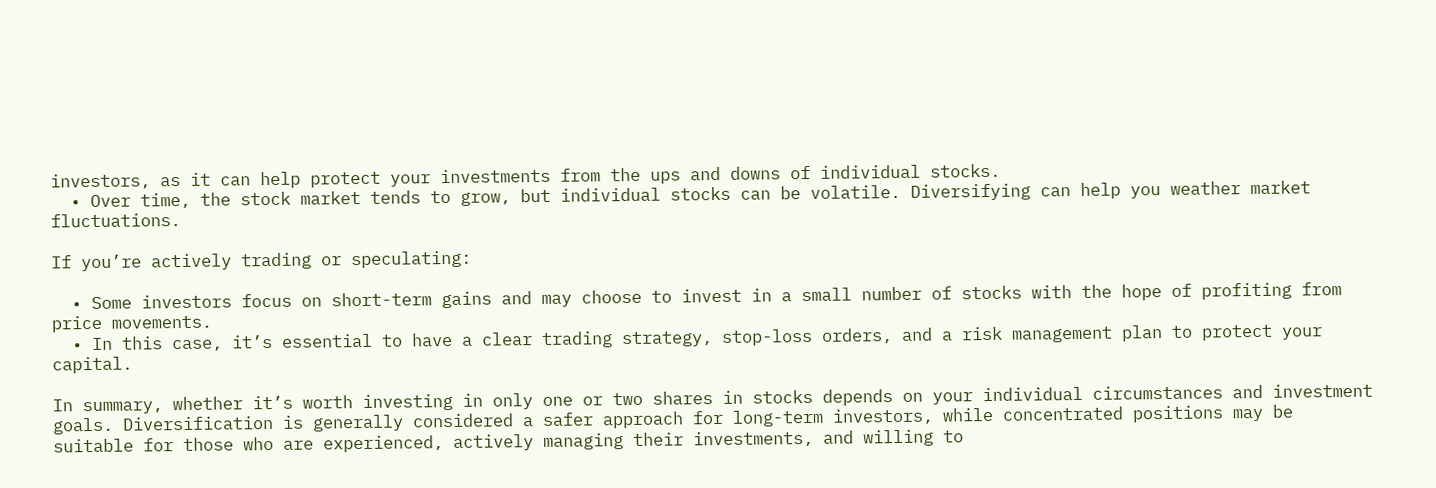investors, as it can help protect your investments from the ups and downs of individual stocks.
  • Over time, the stock market tends to grow, but individual stocks can be volatile. Diversifying can help you weather market fluctuations.

If you’re actively trading or speculating:

  • Some investors focus on short-term gains and may choose to invest in a small number of stocks with the hope of profiting from price movements.
  • In this case, it’s essential to have a clear trading strategy, stop-loss orders, and a risk management plan to protect your capital.

In summary, whether it’s worth investing in only one or two shares in stocks depends on your individual circumstances and investment goals. Diversification is generally considered a safer approach for long-term investors, while concentrated positions may be suitable for those who are experienced, actively managing their investments, and willing to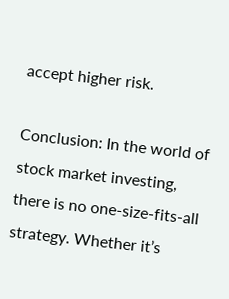accept higher risk.

Conclusion: In the world of stock market investing, there is no one-size-fits-all strategy. Whether it’s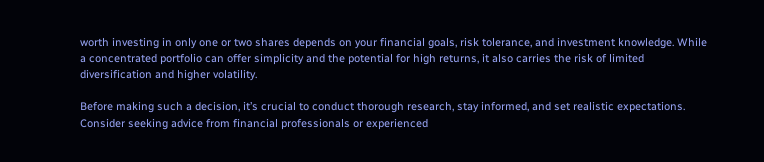worth investing in only one or two shares depends on your financial goals, risk tolerance, and investment knowledge. While a concentrated portfolio can offer simplicity and the potential for high returns, it also carries the risk of limited diversification and higher volatility.

Before making such a decision, it’s crucial to conduct thorough research, stay informed, and set realistic expectations. Consider seeking advice from financial professionals or experienced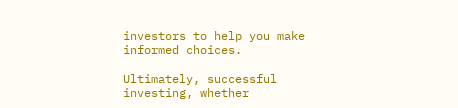investors to help you make informed choices.

Ultimately, successful investing, whether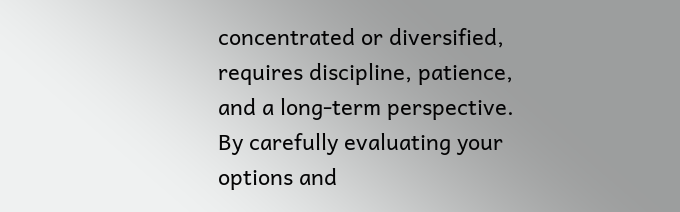concentrated or diversified, requires discipline, patience, and a long-term perspective. By carefully evaluating your options and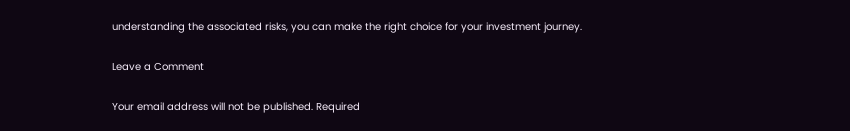understanding the associated risks, you can make the right choice for your investment journey.

Leave a Comment

Your email address will not be published. Required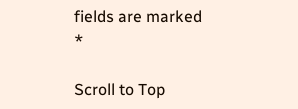fields are marked *

Scroll to Top